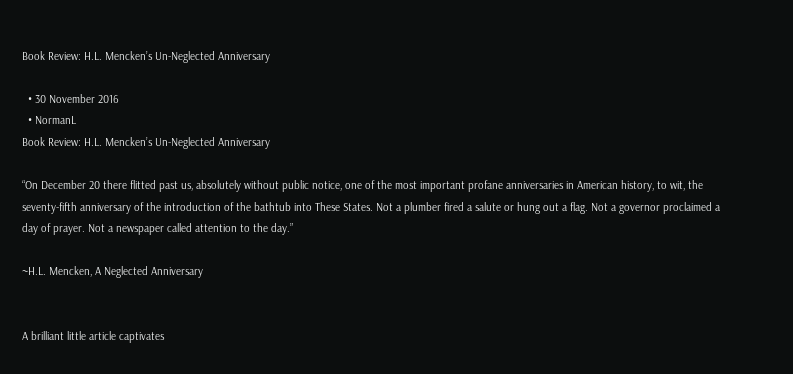Book Review: H.L. Mencken’s Un-Neglected Anniversary

  • 30 November 2016
  • NormanL
Book Review: H.L. Mencken’s Un-Neglected Anniversary

“On December 20 there flitted past us, absolutely without public notice, one of the most important profane anniversaries in American history, to wit, the seventy-fifth anniversary of the introduction of the bathtub into These States. Not a plumber fired a salute or hung out a flag. Not a governor proclaimed a day of prayer. Not a newspaper called attention to the day.”

~H.L. Mencken, A Neglected Anniversary


A brilliant little article captivates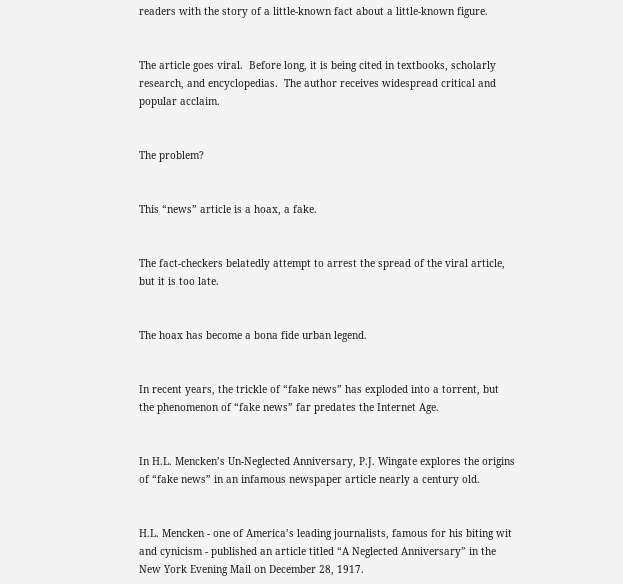readers with the story of a little-known fact about a little-known figure.


The article goes viral.  Before long, it is being cited in textbooks, scholarly research, and encyclopedias.  The author receives widespread critical and popular acclaim.


The problem?


This “news” article is a hoax, a fake.


The fact-checkers belatedly attempt to arrest the spread of the viral article, but it is too late.


The hoax has become a bona fide urban legend.


In recent years, the trickle of “fake news” has exploded into a torrent, but the phenomenon of “fake news” far predates the Internet Age.


In H.L. Mencken’s Un-Neglected Anniversary, P.J. Wingate explores the origins of “fake news” in an infamous newspaper article nearly a century old.


H.L. Mencken - one of America’s leading journalists, famous for his biting wit and cynicism - published an article titled “A Neglected Anniversary” in the New York Evening Mail on December 28, 1917.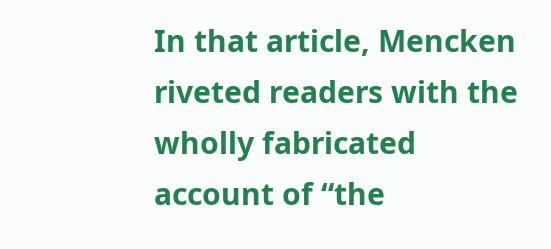In that article, Mencken riveted readers with the wholly fabricated account of “the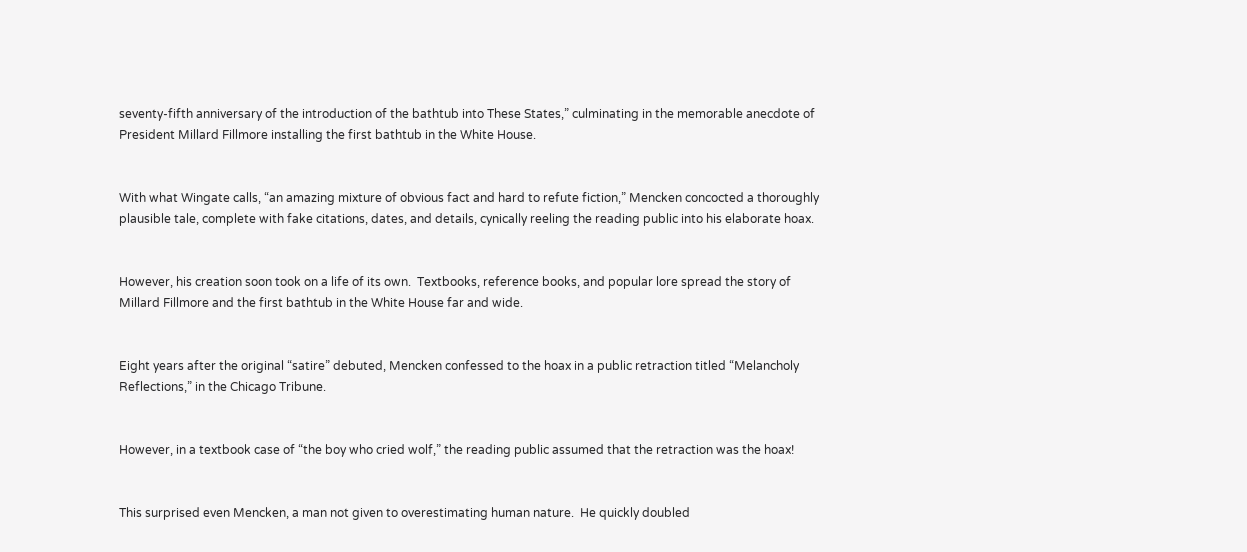seventy-fifth anniversary of the introduction of the bathtub into These States,” culminating in the memorable anecdote of President Millard Fillmore installing the first bathtub in the White House.


With what Wingate calls, “an amazing mixture of obvious fact and hard to refute fiction,” Mencken concocted a thoroughly plausible tale, complete with fake citations, dates, and details, cynically reeling the reading public into his elaborate hoax.


However, his creation soon took on a life of its own.  Textbooks, reference books, and popular lore spread the story of Millard Fillmore and the first bathtub in the White House far and wide.


Eight years after the original “satire” debuted, Mencken confessed to the hoax in a public retraction titled “Melancholy Reflections,” in the Chicago Tribune.


However, in a textbook case of “the boy who cried wolf,” the reading public assumed that the retraction was the hoax!


This surprised even Mencken, a man not given to overestimating human nature.  He quickly doubled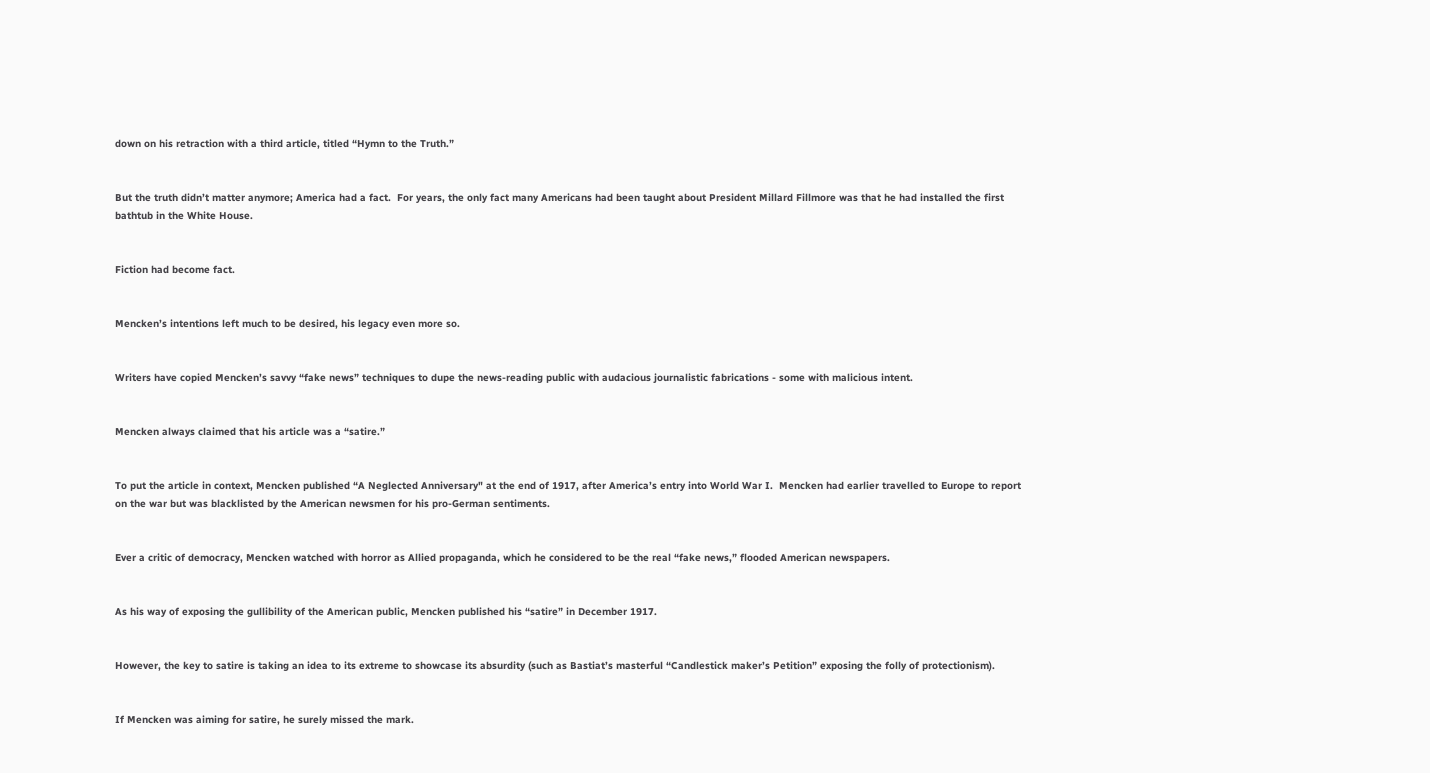down on his retraction with a third article, titled “Hymn to the Truth.”


But the truth didn’t matter anymore; America had a fact.  For years, the only fact many Americans had been taught about President Millard Fillmore was that he had installed the first bathtub in the White House.


Fiction had become fact.


Mencken’s intentions left much to be desired, his legacy even more so.


Writers have copied Mencken’s savvy “fake news” techniques to dupe the news-reading public with audacious journalistic fabrications - some with malicious intent.


Mencken always claimed that his article was a “satire.”


To put the article in context, Mencken published “A Neglected Anniversary" at the end of 1917, after America’s entry into World War I.  Mencken had earlier travelled to Europe to report on the war but was blacklisted by the American newsmen for his pro-German sentiments.


Ever a critic of democracy, Mencken watched with horror as Allied propaganda, which he considered to be the real “fake news,” flooded American newspapers.


As his way of exposing the gullibility of the American public, Mencken published his “satire” in December 1917.


However, the key to satire is taking an idea to its extreme to showcase its absurdity (such as Bastiat’s masterful “Candlestick maker’s Petition” exposing the folly of protectionism).


If Mencken was aiming for satire, he surely missed the mark.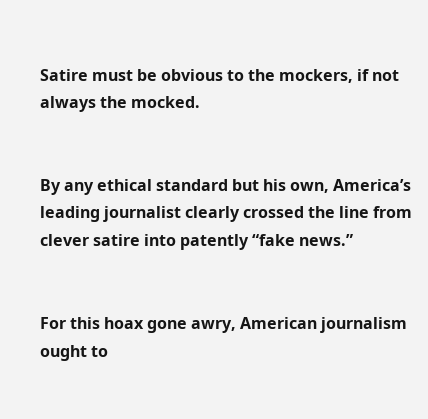Satire must be obvious to the mockers, if not always the mocked.


By any ethical standard but his own, America’s leading journalist clearly crossed the line from clever satire into patently “fake news.”


For this hoax gone awry, American journalism ought to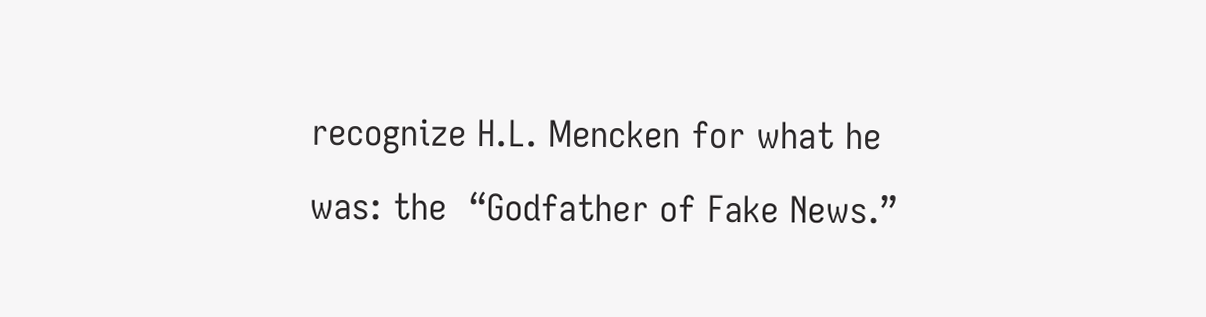recognize H.L. Mencken for what he was: the  “Godfather of Fake News.”